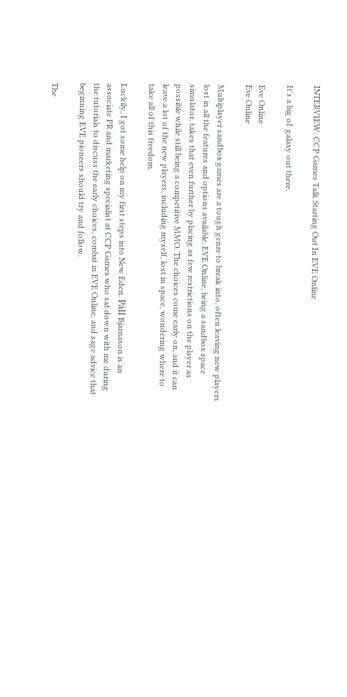INTERVIEW: CCP Games Talk Starting Out In EVE Online

It's a big ol' galaxy out there.

Eve Online
Eve Online

Multiplayer sandbox games are a tough genre to break into, often leaving new players lost in all the features and options available. EVE Online, being a sandbox space simulator, takes that even further by placing as few restrictions on the player as possible while still being a competitive MMO. The choices come early on, and it can leave a lot of the new players, including myself, lost in space, wondering where to take all of this freedom.

Luckily, I got some help on my first steps into New Eden. Páll Bjarnason is an associate PR and marketing specialist at CCP Games who sat down with me during the tutorials to discuss the early choices, combat in EVE Online, and sage advice that beginning EVE pioneers should try and follow.

The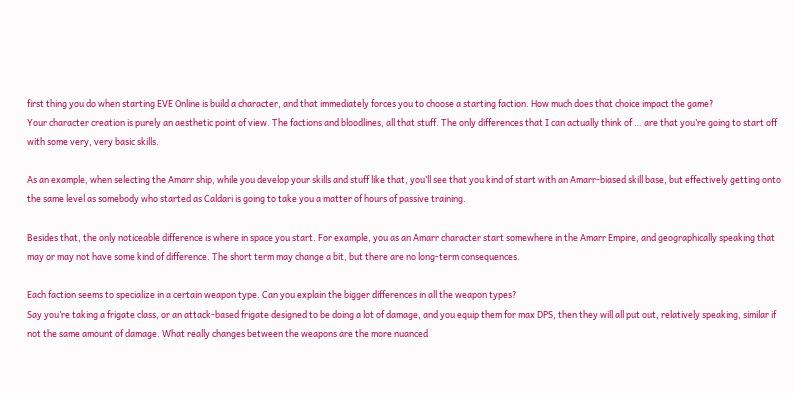first thing you do when starting EVE Online is build a character, and that immediately forces you to choose a starting faction. How much does that choice impact the game?
Your character creation is purely an aesthetic point of view. The factions and bloodlines, all that stuff. The only differences that I can actually think of … are that you’re going to start off with some very, very basic skills.

As an example, when selecting the Amarr ship, while you develop your skills and stuff like that, you’ll see that you kind of start with an Amarr-biased skill base, but effectively getting onto the same level as somebody who started as Caldari is going to take you a matter of hours of passive training.

Besides that, the only noticeable difference is where in space you start. For example, you as an Amarr character start somewhere in the Amarr Empire, and geographically speaking that may or may not have some kind of difference. The short term may change a bit, but there are no long-term consequences.

Each faction seems to specialize in a certain weapon type. Can you explain the bigger differences in all the weapon types?
Say you’re taking a frigate class, or an attack-based frigate designed to be doing a lot of damage, and you equip them for max DPS, then they will all put out, relatively speaking, similar if not the same amount of damage. What really changes between the weapons are the more nuanced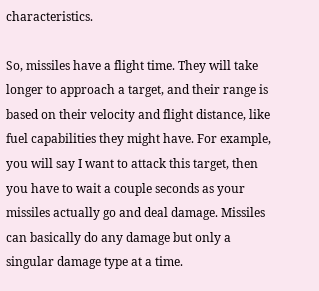characteristics.

So, missiles have a flight time. They will take longer to approach a target, and their range is based on their velocity and flight distance, like fuel capabilities they might have. For example, you will say I want to attack this target, then you have to wait a couple seconds as your missiles actually go and deal damage. Missiles can basically do any damage but only a singular damage type at a time.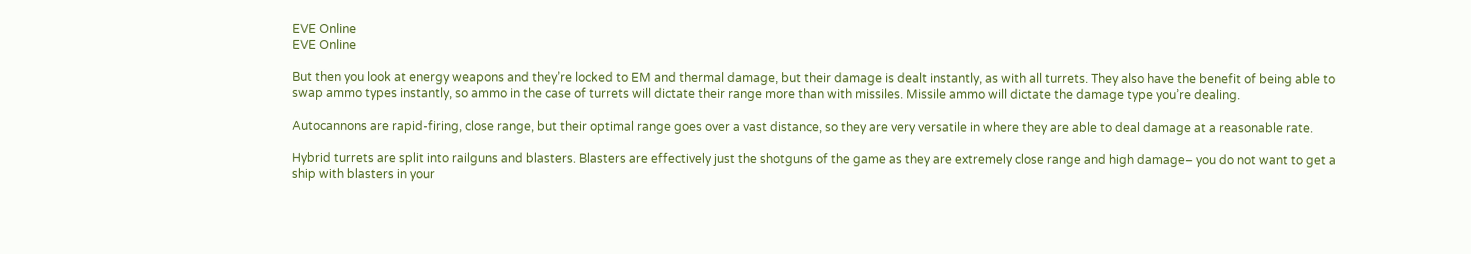EVE Online
EVE Online

But then you look at energy weapons and they’re locked to EM and thermal damage, but their damage is dealt instantly, as with all turrets. They also have the benefit of being able to swap ammo types instantly, so ammo in the case of turrets will dictate their range more than with missiles. Missile ammo will dictate the damage type you’re dealing.

Autocannons are rapid-firing, close range, but their optimal range goes over a vast distance, so they are very versatile in where they are able to deal damage at a reasonable rate.

Hybrid turrets are split into railguns and blasters. Blasters are effectively just the shotguns of the game as they are extremely close range and high damage– you do not want to get a ship with blasters in your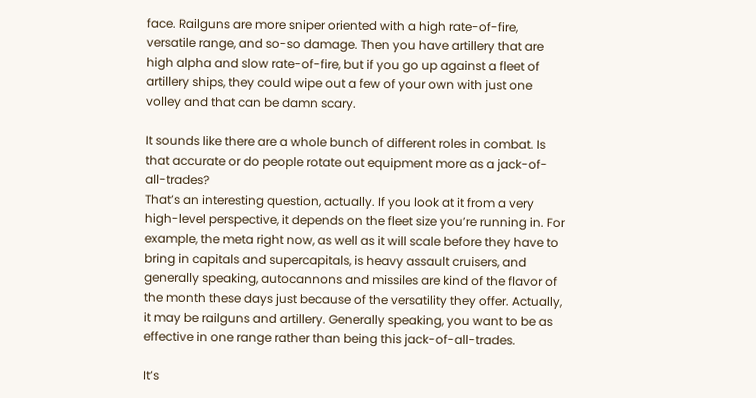face. Railguns are more sniper oriented with a high rate-of-fire, versatile range, and so-so damage. Then you have artillery that are high alpha and slow rate-of-fire, but if you go up against a fleet of artillery ships, they could wipe out a few of your own with just one volley and that can be damn scary.

It sounds like there are a whole bunch of different roles in combat. Is that accurate or do people rotate out equipment more as a jack-of-all-trades?
That’s an interesting question, actually. If you look at it from a very high-level perspective, it depends on the fleet size you’re running in. For example, the meta right now, as well as it will scale before they have to bring in capitals and supercapitals, is heavy assault cruisers, and generally speaking, autocannons and missiles are kind of the flavor of the month these days just because of the versatility they offer. Actually, it may be railguns and artillery. Generally speaking, you want to be as effective in one range rather than being this jack-of-all-trades.

It’s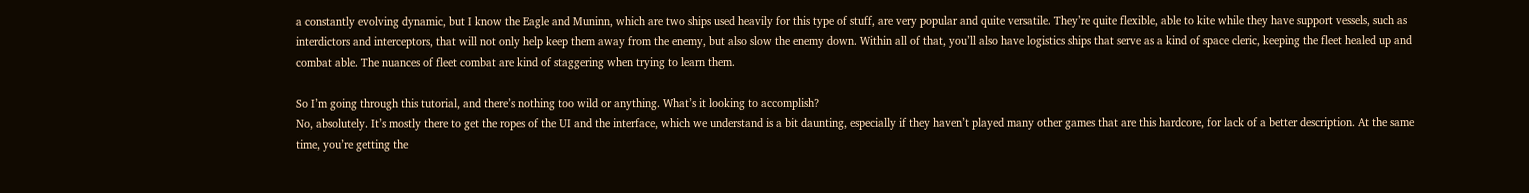a constantly evolving dynamic, but I know the Eagle and Muninn, which are two ships used heavily for this type of stuff, are very popular and quite versatile. They’re quite flexible, able to kite while they have support vessels, such as interdictors and interceptors, that will not only help keep them away from the enemy, but also slow the enemy down. Within all of that, you’ll also have logistics ships that serve as a kind of space cleric, keeping the fleet healed up and combat able. The nuances of fleet combat are kind of staggering when trying to learn them.

So I’m going through this tutorial, and there’s nothing too wild or anything. What’s it looking to accomplish?
No, absolutely. It’s mostly there to get the ropes of the UI and the interface, which we understand is a bit daunting, especially if they haven’t played many other games that are this hardcore, for lack of a better description. At the same time, you’re getting the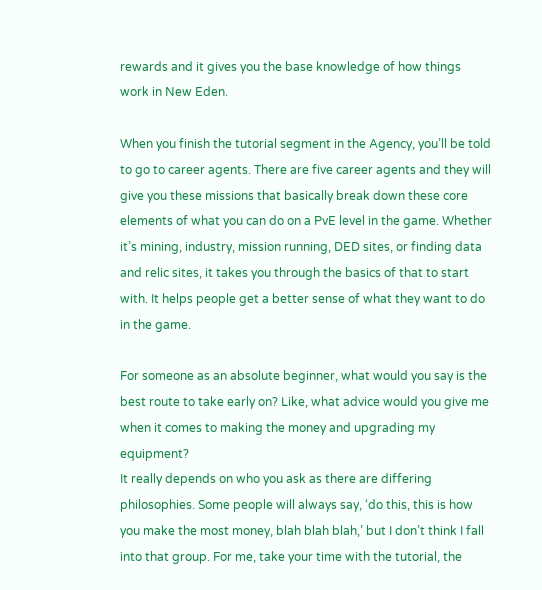rewards and it gives you the base knowledge of how things work in New Eden.

When you finish the tutorial segment in the Agency, you’ll be told to go to career agents. There are five career agents and they will give you these missions that basically break down these core elements of what you can do on a PvE level in the game. Whether it’s mining, industry, mission running, DED sites, or finding data and relic sites, it takes you through the basics of that to start with. It helps people get a better sense of what they want to do in the game.

For someone as an absolute beginner, what would you say is the best route to take early on? Like, what advice would you give me when it comes to making the money and upgrading my equipment?
It really depends on who you ask as there are differing philosophies. Some people will always say, ‘do this, this is how you make the most money, blah blah blah,’ but I don’t think I fall into that group. For me, take your time with the tutorial, the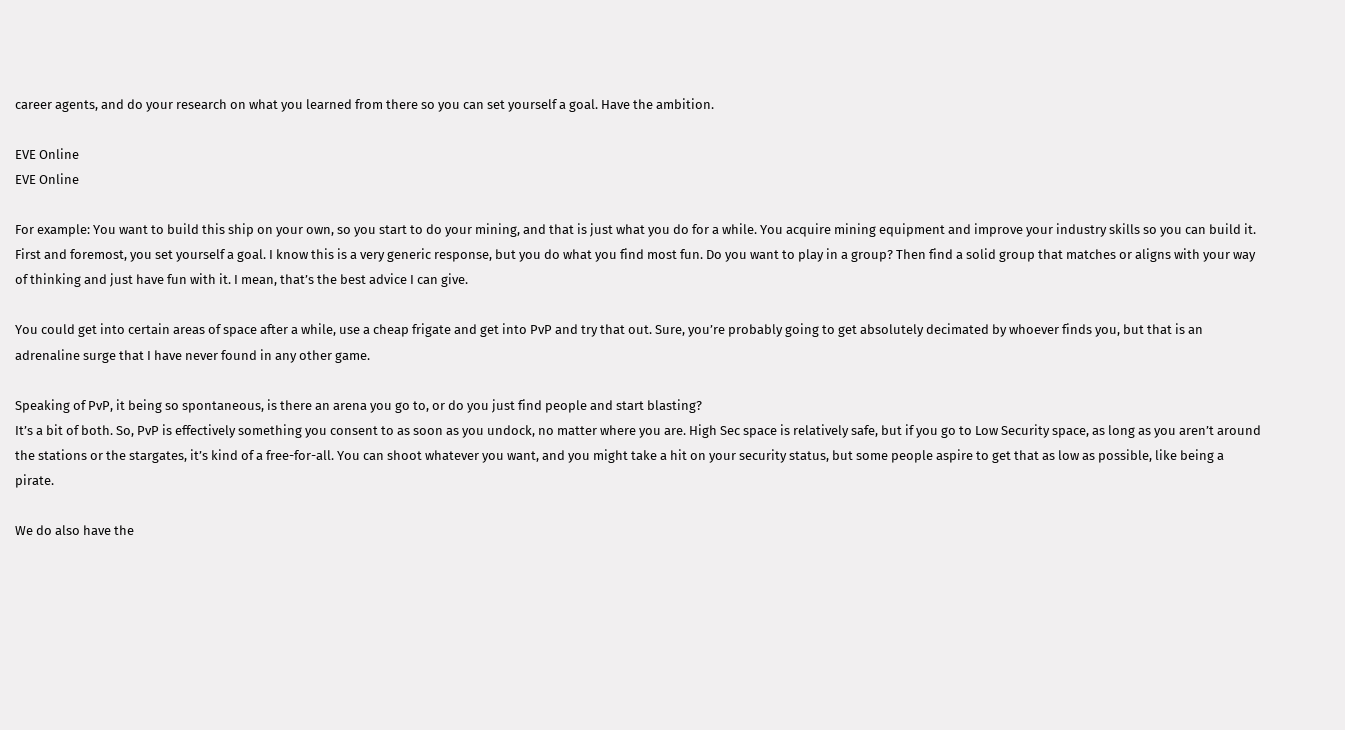career agents, and do your research on what you learned from there so you can set yourself a goal. Have the ambition.

EVE Online
EVE Online

For example: You want to build this ship on your own, so you start to do your mining, and that is just what you do for a while. You acquire mining equipment and improve your industry skills so you can build it. First and foremost, you set yourself a goal. I know this is a very generic response, but you do what you find most fun. Do you want to play in a group? Then find a solid group that matches or aligns with your way of thinking and just have fun with it. I mean, that’s the best advice I can give.

You could get into certain areas of space after a while, use a cheap frigate and get into PvP and try that out. Sure, you’re probably going to get absolutely decimated by whoever finds you, but that is an adrenaline surge that I have never found in any other game.

Speaking of PvP, it being so spontaneous, is there an arena you go to, or do you just find people and start blasting?
It’s a bit of both. So, PvP is effectively something you consent to as soon as you undock, no matter where you are. High Sec space is relatively safe, but if you go to Low Security space, as long as you aren’t around the stations or the stargates, it’s kind of a free-for-all. You can shoot whatever you want, and you might take a hit on your security status, but some people aspire to get that as low as possible, like being a pirate.

We do also have the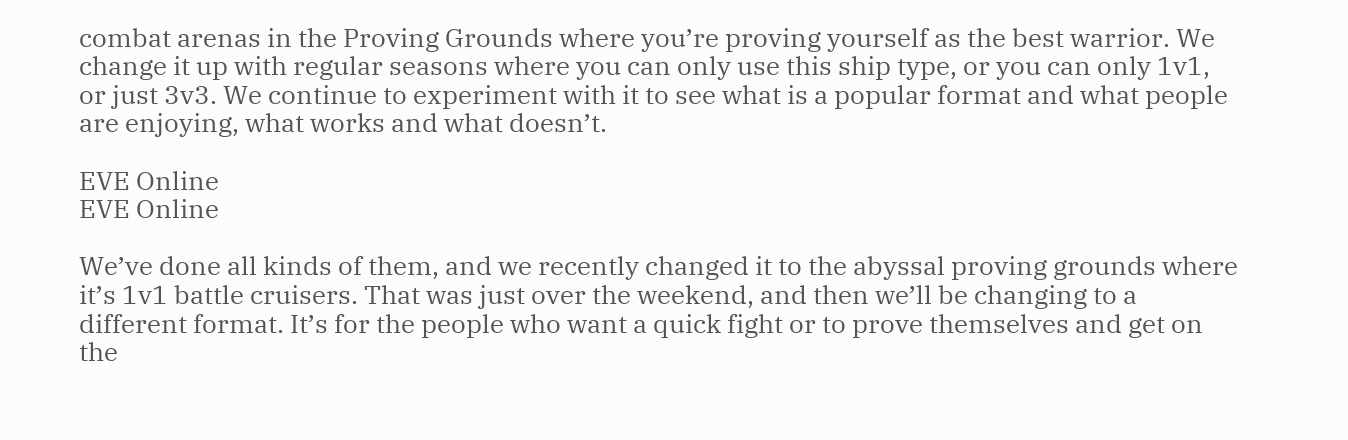combat arenas in the Proving Grounds where you’re proving yourself as the best warrior. We change it up with regular seasons where you can only use this ship type, or you can only 1v1, or just 3v3. We continue to experiment with it to see what is a popular format and what people are enjoying, what works and what doesn’t.

EVE Online
EVE Online

We’ve done all kinds of them, and we recently changed it to the abyssal proving grounds where it’s 1v1 battle cruisers. That was just over the weekend, and then we’ll be changing to a different format. It’s for the people who want a quick fight or to prove themselves and get on the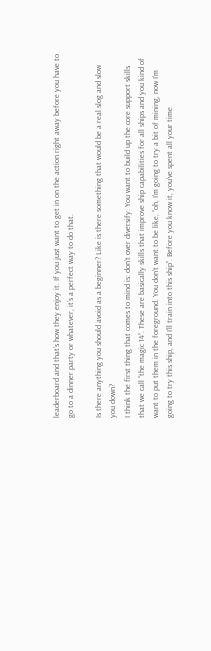leaderboard and that’s how they enjoy it. If you just want to get in on the action right away before you have to go to a dinner party or whatever, it’s a perfect way to do that.

Is there anything you should avoid as a beginner? Like is there something that would be a real slog and slow you down?
I think the first thing that comes to mind is: don’t over diversify. You want to build up the core support skills that we call “the magic 14”. These are basically skills that improve ship capabilities for all ships and you kind of want to put them in the foreground. You don’t want to be like, “oh, I’m going to try a bit of mining, now I’m going to try this ship, and I’ll train into this ship”. Before you know it, you’ve spent all your time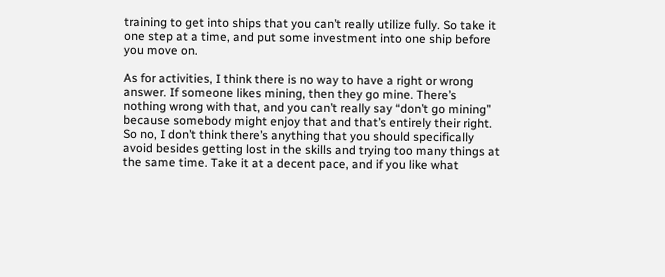training to get into ships that you can’t really utilize fully. So take it one step at a time, and put some investment into one ship before you move on.

As for activities, I think there is no way to have a right or wrong answer. If someone likes mining, then they go mine. There’s nothing wrong with that, and you can’t really say “don’t go mining” because somebody might enjoy that and that’s entirely their right. So no, I don’t think there’s anything that you should specifically avoid besides getting lost in the skills and trying too many things at the same time. Take it at a decent pace, and if you like what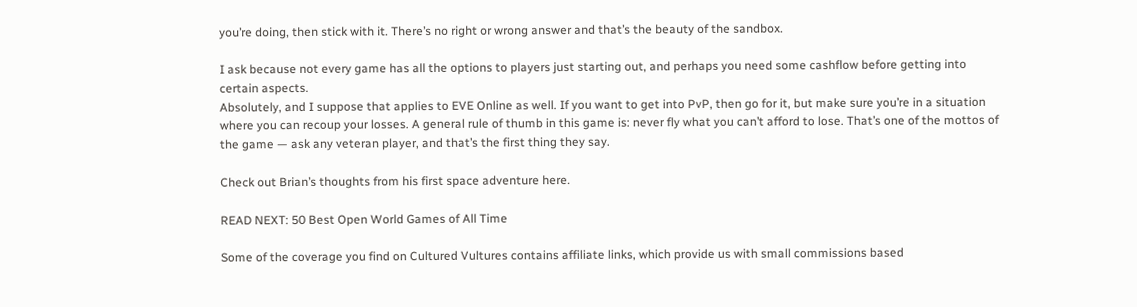you’re doing, then stick with it. There’s no right or wrong answer and that’s the beauty of the sandbox.

I ask because not every game has all the options to players just starting out, and perhaps you need some cashflow before getting into certain aspects.
Absolutely, and I suppose that applies to EVE Online as well. If you want to get into PvP, then go for it, but make sure you’re in a situation where you can recoup your losses. A general rule of thumb in this game is: never fly what you can’t afford to lose. That’s one of the mottos of the game — ask any veteran player, and that’s the first thing they say.

Check out Brian’s thoughts from his first space adventure here.

READ NEXT: 50 Best Open World Games of All Time

Some of the coverage you find on Cultured Vultures contains affiliate links, which provide us with small commissions based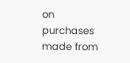on purchases made from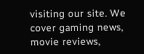visiting our site. We cover gaming news, movie reviews,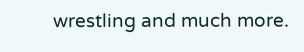wrestling and much more.